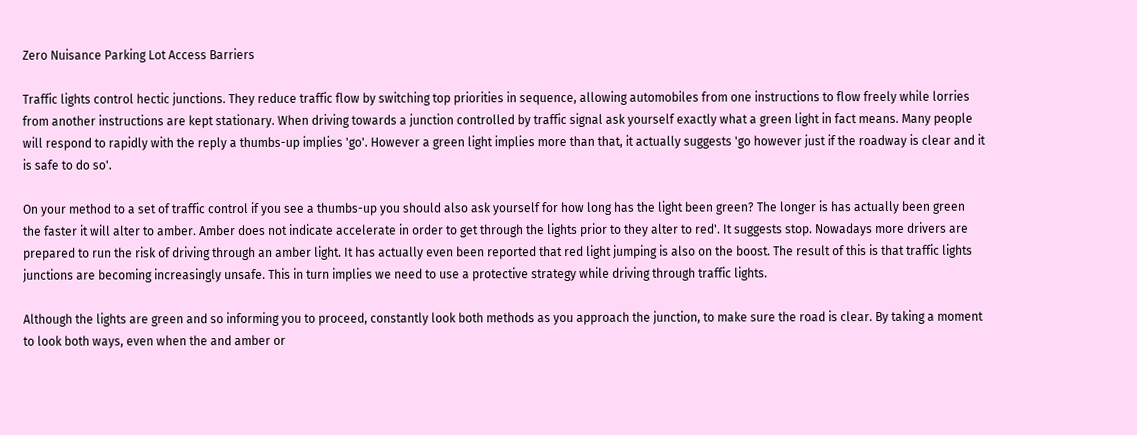Zero Nuisance Parking Lot Access Barriers

Traffic lights control hectic junctions. They reduce traffic flow by switching top priorities in sequence, allowing automobiles from one instructions to flow freely while lorries from another instructions are kept stationary. When driving towards a junction controlled by traffic signal ask yourself exactly what a green light in fact means. Many people will respond to rapidly with the reply a thumbs-up implies 'go'. However a green light implies more than that, it actually suggests 'go however just if the roadway is clear and it is safe to do so'.

On your method to a set of traffic control if you see a thumbs-up you should also ask yourself for how long has the light been green? The longer is has actually been green the faster it will alter to amber. Amber does not indicate accelerate in order to get through the lights prior to they alter to red'. It suggests stop. Nowadays more drivers are prepared to run the risk of driving through an amber light. It has actually even been reported that red light jumping is also on the boost. The result of this is that traffic lights junctions are becoming increasingly unsafe. This in turn implies we need to use a protective strategy while driving through traffic lights.

Although the lights are green and so informing you to proceed, constantly look both methods as you approach the junction, to make sure the road is clear. By taking a moment to look both ways, even when the and amber or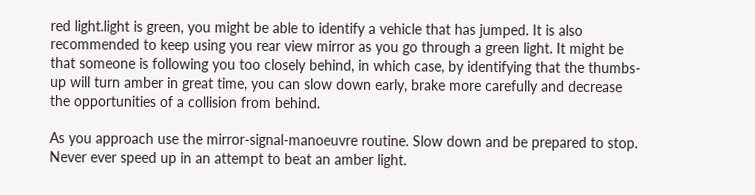red light.light is green, you might be able to identify a vehicle that has jumped. It is also recommended to keep using you rear view mirror as you go through a green light. It might be that someone is following you too closely behind, in which case, by identifying that the thumbs-up will turn amber in great time, you can slow down early, brake more carefully and decrease the opportunities of a collision from behind.

As you approach use the mirror-signal-manoeuvre routine. Slow down and be prepared to stop. Never ever speed up in an attempt to beat an amber light.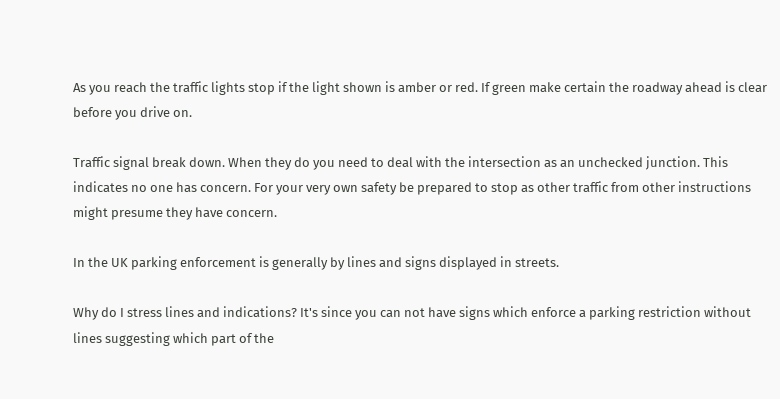As you reach the traffic lights stop if the light shown is amber or red. If green make certain the roadway ahead is clear before you drive on.

Traffic signal break down. When they do you need to deal with the intersection as an unchecked junction. This indicates no one has concern. For your very own safety be prepared to stop as other traffic from other instructions might presume they have concern.

In the UK parking enforcement is generally by lines and signs displayed in streets.

Why do I stress lines and indications? It's since you can not have signs which enforce a parking restriction without lines suggesting which part of the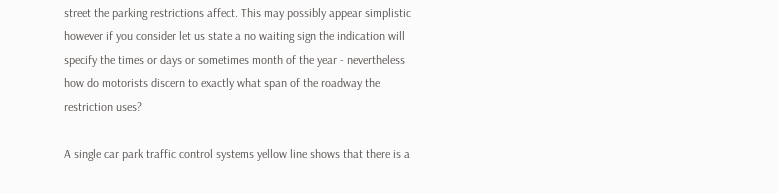street the parking restrictions affect. This may possibly appear simplistic however if you consider let us state a no waiting sign the indication will specify the times or days or sometimes month of the year - nevertheless how do motorists discern to exactly what span of the roadway the restriction uses?

A single car park traffic control systems yellow line shows that there is a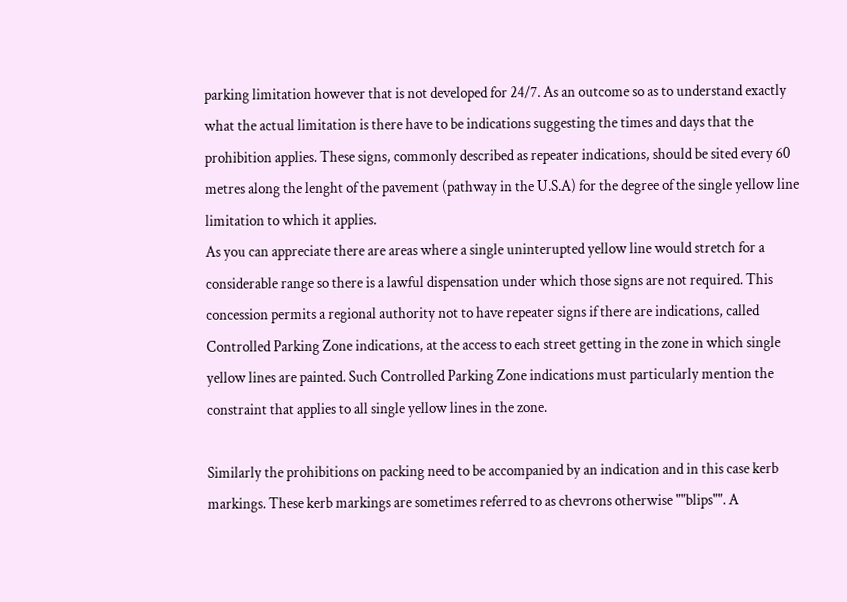parking limitation however that is not developed for 24/7. As an outcome so as to understand exactly what the actual limitation is there have to be indications suggesting the times and days that the prohibition applies. These signs, commonly described as repeater indications, should be sited every 60 metres along the lenght of the pavement (pathway in the U.S.A) for the degree of the single yellow line limitation to which it applies.
As you can appreciate there are areas where a single uninterupted yellow line would stretch for a considerable range so there is a lawful dispensation under which those signs are not required. This concession permits a regional authority not to have repeater signs if there are indications, called Controlled Parking Zone indications, at the access to each street getting in the zone in which single yellow lines are painted. Such Controlled Parking Zone indications must particularly mention the constraint that applies to all single yellow lines in the zone.

Similarly the prohibitions on packing need to be accompanied by an indication and in this case kerb markings. These kerb markings are sometimes referred to as chevrons otherwise ""blips"". A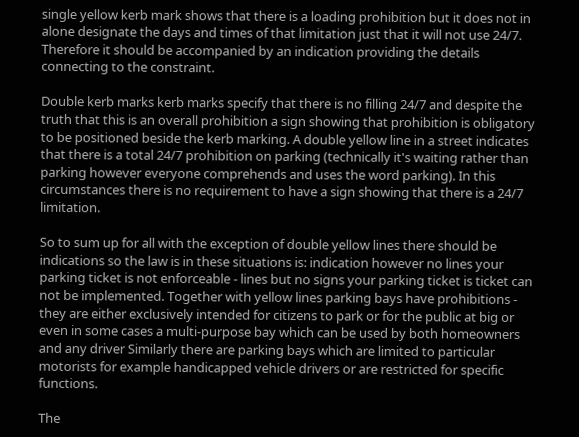single yellow kerb mark shows that there is a loading prohibition but it does not in alone designate the days and times of that limitation just that it will not use 24/7. Therefore it should be accompanied by an indication providing the details connecting to the constraint.

Double kerb marks kerb marks specify that there is no filling 24/7 and despite the truth that this is an overall prohibition a sign showing that prohibition is obligatory to be positioned beside the kerb marking. A double yellow line in a street indicates that there is a total 24/7 prohibition on parking (technically it's waiting rather than parking however everyone comprehends and uses the word parking). In this circumstances there is no requirement to have a sign showing that there is a 24/7 limitation.

So to sum up for all with the exception of double yellow lines there should be indications so the law is in these situations is: indication however no lines your parking ticket is not enforceable - lines but no signs your parking ticket is ticket can not be implemented. Together with yellow lines parking bays have prohibitions - they are either exclusively intended for citizens to park or for the public at big or even in some cases a multi-purpose bay which can be used by both homeowners and any driver Similarly there are parking bays which are limited to particular motorists for example handicapped vehicle drivers or are restricted for specific functions.

The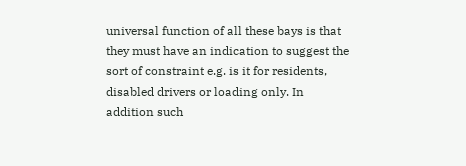universal function of all these bays is that they must have an indication to suggest the sort of constraint e.g. is it for residents, disabled drivers or loading only. In addition such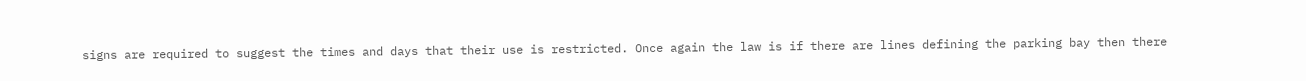signs are required to suggest the times and days that their use is restricted. Once again the law is if there are lines defining the parking bay then there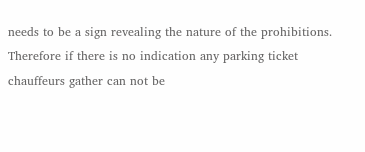needs to be a sign revealing the nature of the prohibitions. Therefore if there is no indication any parking ticket chauffeurs gather can not be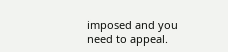imposed and you need to appeal.